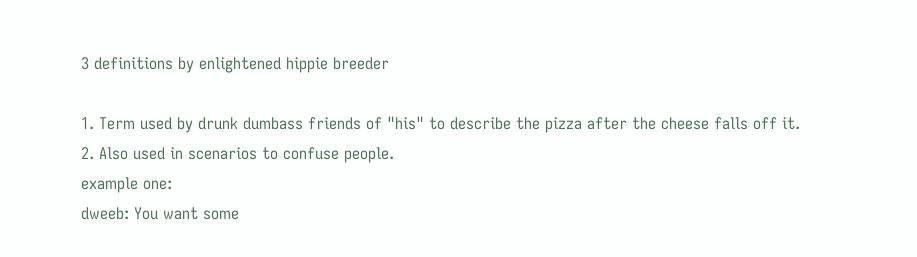3 definitions by enlightened hippie breeder

1. Term used by drunk dumbass friends of "his" to describe the pizza after the cheese falls off it.
2. Also used in scenarios to confuse people.
example one:
dweeb: You want some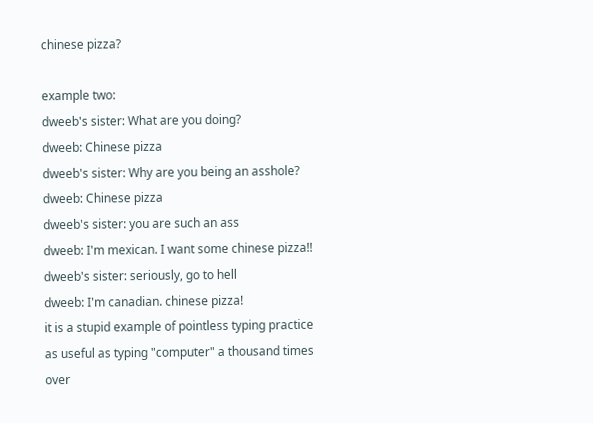chinese pizza?

example two:
dweeb's sister: What are you doing?
dweeb: Chinese pizza
dweeb's sister: Why are you being an asshole?
dweeb: Chinese pizza
dweeb's sister: you are such an ass
dweeb: I'm mexican. I want some chinese pizza!!
dweeb's sister: seriously, go to hell
dweeb: I'm canadian. chinese pizza!
it is a stupid example of pointless typing practice
as useful as typing "computer" a thousand times over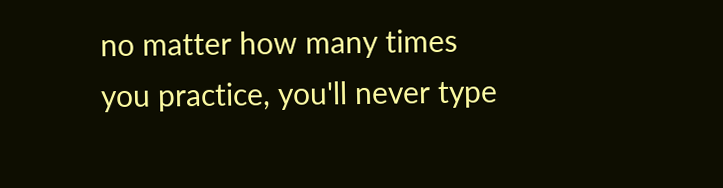no matter how many times you practice, you'll never type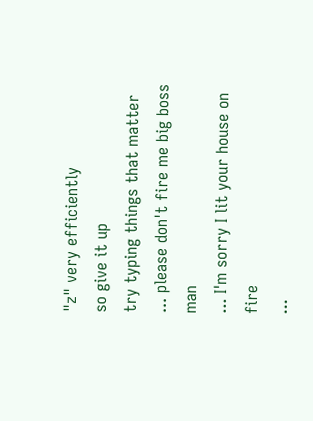"z" very efficiently
so give it up
try typing things that matter
... please don't fire me big boss man
... I'm sorry I lit your house on fire
...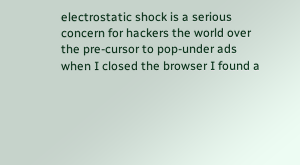electrostatic shock is a serious concern for hackers the world over
the pre-cursor to pop-under ads
when I closed the browser I found a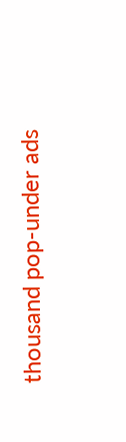thousand pop-under ads